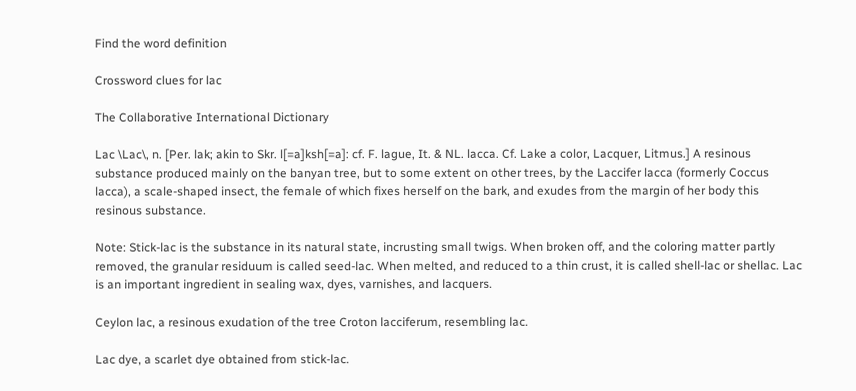Find the word definition

Crossword clues for lac

The Collaborative International Dictionary

Lac \Lac\, n. [Per. lak; akin to Skr. l[=a]ksh[=a]: cf. F. lague, It. & NL. lacca. Cf. Lake a color, Lacquer, Litmus.] A resinous substance produced mainly on the banyan tree, but to some extent on other trees, by the Laccifer lacca (formerly Coccus lacca), a scale-shaped insect, the female of which fixes herself on the bark, and exudes from the margin of her body this resinous substance.

Note: Stick-lac is the substance in its natural state, incrusting small twigs. When broken off, and the coloring matter partly removed, the granular residuum is called seed-lac. When melted, and reduced to a thin crust, it is called shell-lac or shellac. Lac is an important ingredient in sealing wax, dyes, varnishes, and lacquers.

Ceylon lac, a resinous exudation of the tree Croton lacciferum, resembling lac.

Lac dye, a scarlet dye obtained from stick-lac.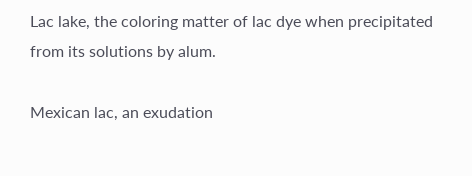Lac lake, the coloring matter of lac dye when precipitated from its solutions by alum.

Mexican lac, an exudation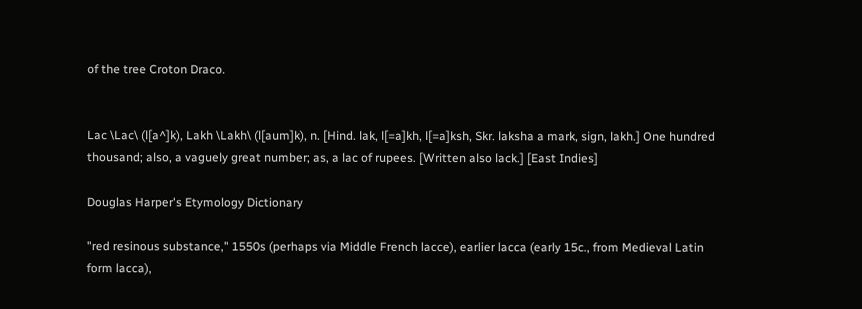of the tree Croton Draco.


Lac \Lac\ (l[a^]k), Lakh \Lakh\ (l[aum]k), n. [Hind. lak, l[=a]kh, l[=a]ksh, Skr. laksha a mark, sign, lakh.] One hundred thousand; also, a vaguely great number; as, a lac of rupees. [Written also lack.] [East Indies]

Douglas Harper's Etymology Dictionary

"red resinous substance," 1550s (perhaps via Middle French lacce), earlier lacca (early 15c., from Medieval Latin form lacca),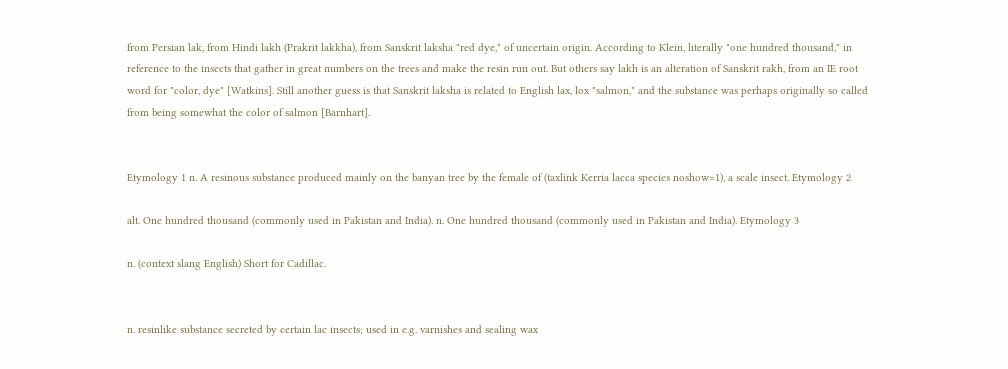from Persian lak, from Hindi lakh (Prakrit lakkha), from Sanskrit laksha "red dye," of uncertain origin. According to Klein, literally "one hundred thousand," in reference to the insects that gather in great numbers on the trees and make the resin run out. But others say lakh is an alteration of Sanskrit rakh, from an IE root word for "color, dye" [Watkins]. Still another guess is that Sanskrit laksha is related to English lax, lox "salmon," and the substance was perhaps originally so called from being somewhat the color of salmon [Barnhart].


Etymology 1 n. A resinous substance produced mainly on the banyan tree by the female of (taxlink Kerria lacca species noshow=1), a scale insect. Etymology 2

alt. One hundred thousand (commonly used in Pakistan and India). n. One hundred thousand (commonly used in Pakistan and India). Etymology 3

n. (context slang English) Short for Cadillac.


n. resinlike substance secreted by certain lac insects; used in e.g. varnishes and sealing wax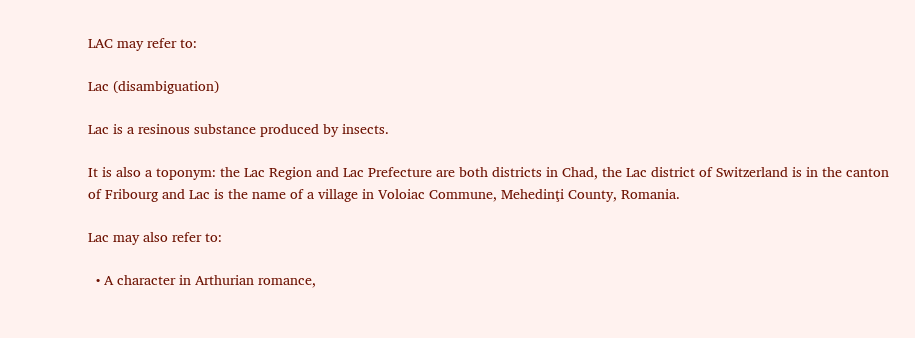LAC may refer to:

Lac (disambiguation)

Lac is a resinous substance produced by insects.

It is also a toponym: the Lac Region and Lac Prefecture are both districts in Chad, the Lac district of Switzerland is in the canton of Fribourg and Lac is the name of a village in Voloiac Commune, Mehedinţi County, Romania.

Lac may also refer to:

  • A character in Arthurian romance,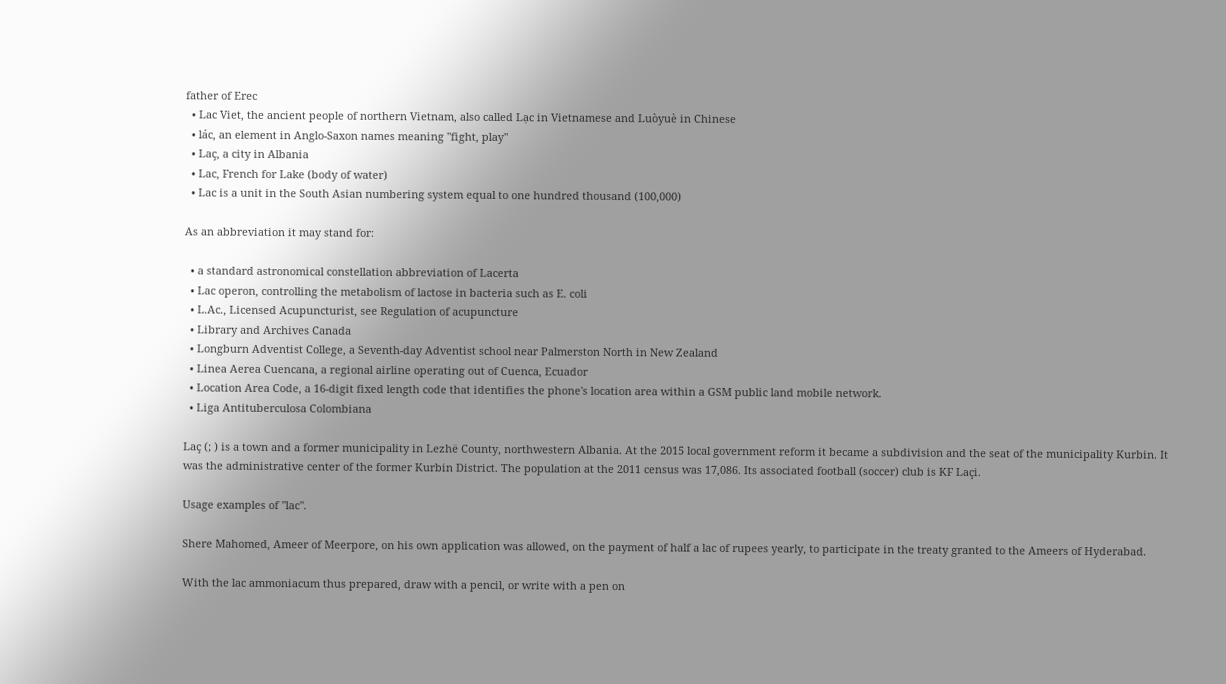father of Erec
  • Lac Viet, the ancient people of northern Vietnam, also called Lạc in Vietnamese and Luòyuè in Chinese
  • lác, an element in Anglo-Saxon names meaning "fight, play"
  • Laç, a city in Albania
  • Lac, French for Lake (body of water)
  • Lac is a unit in the South Asian numbering system equal to one hundred thousand (100,000)

As an abbreviation it may stand for:

  • a standard astronomical constellation abbreviation of Lacerta
  • Lac operon, controlling the metabolism of lactose in bacteria such as E. coli
  • L.Ac., Licensed Acupuncturist, see Regulation of acupuncture
  • Library and Archives Canada
  • Longburn Adventist College, a Seventh-day Adventist school near Palmerston North in New Zealand
  • Linea Aerea Cuencana, a regional airline operating out of Cuenca, Ecuador
  • Location Area Code, a 16-digit fixed length code that identifies the phone's location area within a GSM public land mobile network.
  • Liga Antituberculosa Colombiana

Laç (; ) is a town and a former municipality in Lezhë County, northwestern Albania. At the 2015 local government reform it became a subdivision and the seat of the municipality Kurbin. It was the administrative center of the former Kurbin District. The population at the 2011 census was 17,086. Its associated football (soccer) club is KF Laçi.

Usage examples of "lac".

Shere Mahomed, Ameer of Meerpore, on his own application was allowed, on the payment of half a lac of rupees yearly, to participate in the treaty granted to the Ameers of Hyderabad.

With the lac ammoniacum thus prepared, draw with a pencil, or write with a pen on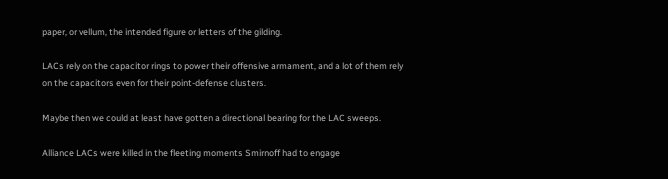paper, or vellum, the intended figure or letters of the gilding.

LACs rely on the capacitor rings to power their offensive armament, and a lot of them rely on the capacitors even for their point-defense clusters.

Maybe then we could at least have gotten a directional bearing for the LAC sweeps.

Alliance LACs were killed in the fleeting moments Smirnoff had to engage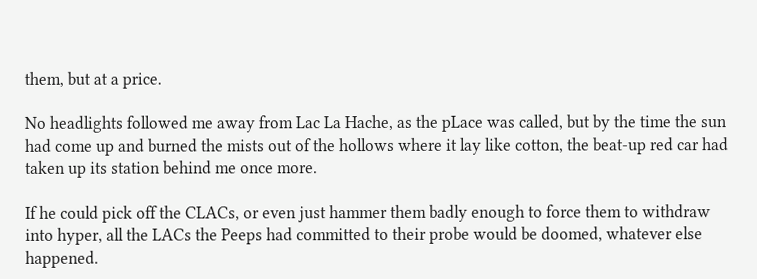them, but at a price.

No headlights followed me away from Lac La Hache, as the pLace was called, but by the time the sun had come up and burned the mists out of the hollows where it lay like cotton, the beat-up red car had taken up its station behind me once more.

If he could pick off the CLACs, or even just hammer them badly enough to force them to withdraw into hyper, all the LACs the Peeps had committed to their probe would be doomed, whatever else happened.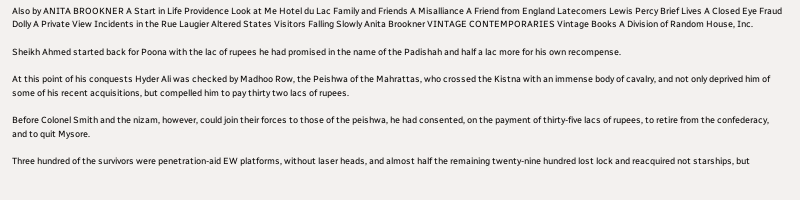Also by ANITA BROOKNER A Start in Life Providence Look at Me Hotel du Lac Family and Friends A Misalliance A Friend from England Latecomers Lewis Percy Brief Lives A Closed Eye Fraud Dolly A Private View Incidents in the Rue Laugier Altered States Visitors Falling Slowly Anita Brookner VINTAGE CONTEMPORARIES Vintage Books A Division of Random House, Inc.

Sheikh Ahmed started back for Poona with the lac of rupees he had promised in the name of the Padishah and half a lac more for his own recompense.

At this point of his conquests Hyder Ali was checked by Madhoo Row, the Peishwa of the Mahrattas, who crossed the Kistna with an immense body of cavalry, and not only deprived him of some of his recent acquisitions, but compelled him to pay thirty two lacs of rupees.

Before Colonel Smith and the nizam, however, could join their forces to those of the peishwa, he had consented, on the payment of thirty-five lacs of rupees, to retire from the confederacy, and to quit Mysore.

Three hundred of the survivors were penetration-aid EW platforms, without laser heads, and almost half the remaining twenty-nine hundred lost lock and reacquired not starships, but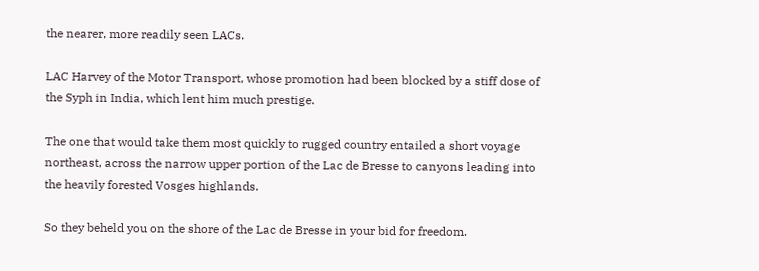the nearer, more readily seen LACs.

LAC Harvey of the Motor Transport, whose promotion had been blocked by a stiff dose of the Syph in India, which lent him much prestige.

The one that would take them most quickly to rugged country entailed a short voyage northeast, across the narrow upper portion of the Lac de Bresse to canyons leading into the heavily forested Vosges highlands.

So they beheld you on the shore of the Lac de Bresse in your bid for freedom.